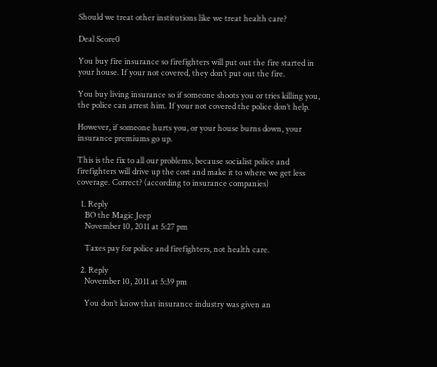Should we treat other institutions like we treat health care?

Deal Score0

You buy fire insurance so firefighters will put out the fire started in your house. If your not covered, they don’t put out the fire.

You buy living insurance so if someone shoots you or tries killing you, the police can arrest him. If your not covered the police don’t help.

However, if someone hurts you, or your house burns down, your insurance premiums go up.

This is the fix to all our problems, because socialist police and firefighters will drive up the cost and make it to where we get less coverage. Correct? (according to insurance companies)

  1. Reply
    BO the Magic Jeep
    November 10, 2011 at 5:27 pm

    Taxes pay for police and firefighters, not health care.

  2. Reply
    November 10, 2011 at 5:39 pm

    You don’t know that insurance industry was given an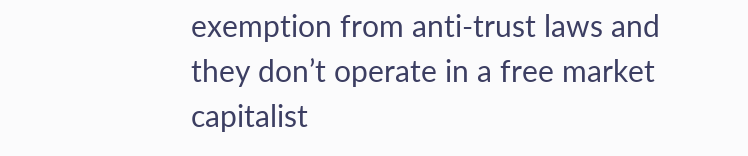exemption from anti-trust laws and they don’t operate in a free market capitalist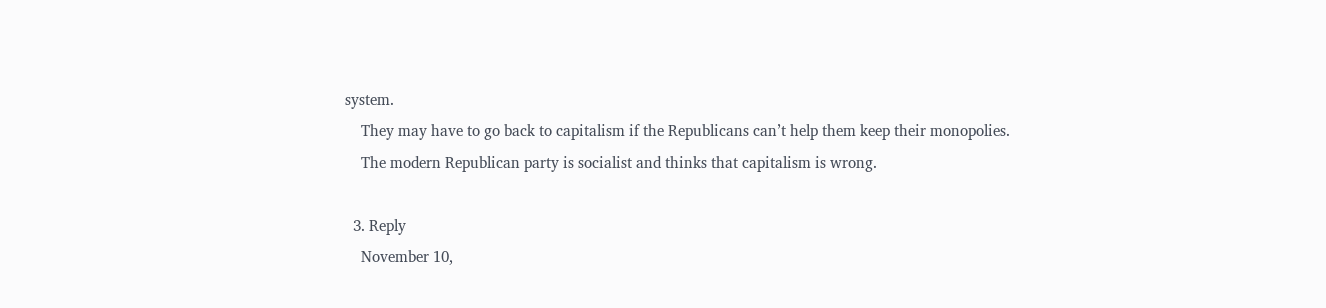system.
    They may have to go back to capitalism if the Republicans can’t help them keep their monopolies.
    The modern Republican party is socialist and thinks that capitalism is wrong.

  3. Reply
    November 10,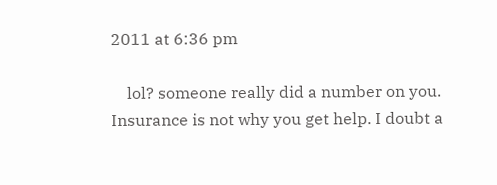2011 at 6:36 pm

    lol? someone really did a number on you. Insurance is not why you get help. I doubt a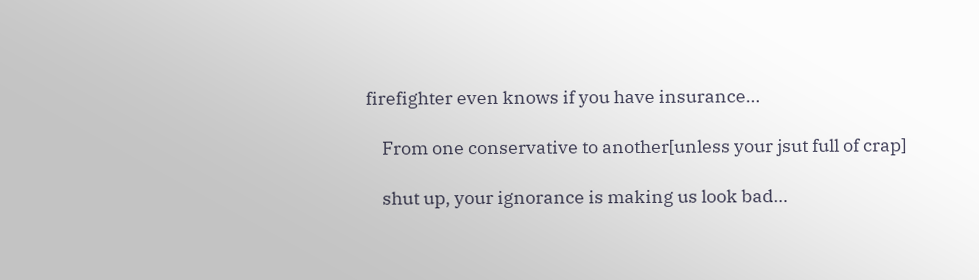firefighter even knows if you have insurance…

    From one conservative to another[unless your jsut full of crap]

    shut up, your ignorance is making us look bad…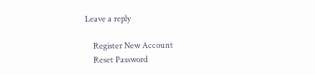Leave a reply

    Register New Account
    Reset Password